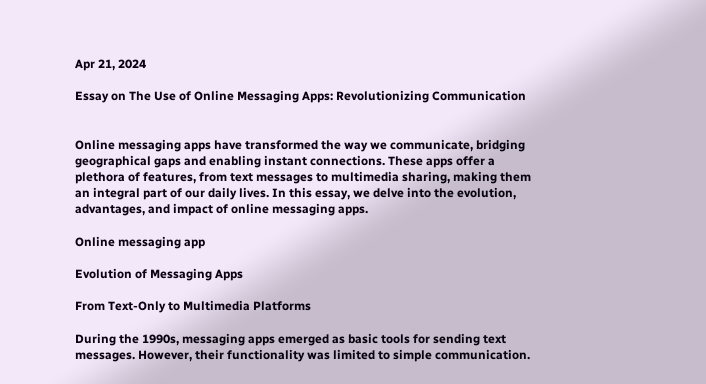Apr 21, 2024

Essay on The Use of Online Messaging Apps: Revolutionizing Communication


Online messaging apps have transformed the way we communicate, bridging geographical gaps and enabling instant connections. These apps offer a plethora of features, from text messages to multimedia sharing, making them an integral part of our daily lives. In this essay, we delve into the evolution, advantages, and impact of online messaging apps.

Online messaging app

Evolution of Messaging Apps

From Text-Only to Multimedia Platforms

During the 1990s, messaging apps emerged as basic tools for sending text messages. However, their functionality was limited to simple communication.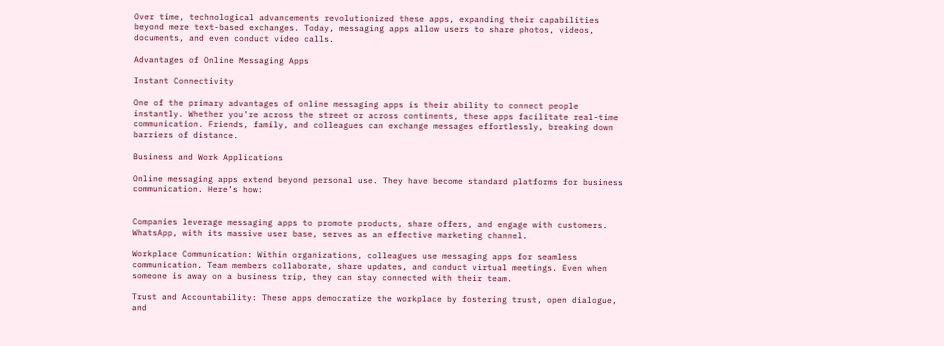Over time, technological advancements revolutionized these apps, expanding their capabilities beyond mere text-based exchanges. Today, messaging apps allow users to share photos, videos, documents, and even conduct video calls.

Advantages of Online Messaging Apps

Instant Connectivity

One of the primary advantages of online messaging apps is their ability to connect people instantly. Whether you’re across the street or across continents, these apps facilitate real-time communication. Friends, family, and colleagues can exchange messages effortlessly, breaking down barriers of distance.

Business and Work Applications

Online messaging apps extend beyond personal use. They have become standard platforms for business communication. Here’s how:


Companies leverage messaging apps to promote products, share offers, and engage with customers. WhatsApp, with its massive user base, serves as an effective marketing channel.

Workplace Communication: Within organizations, colleagues use messaging apps for seamless communication. Team members collaborate, share updates, and conduct virtual meetings. Even when someone is away on a business trip, they can stay connected with their team.

Trust and Accountability: These apps democratize the workplace by fostering trust, open dialogue, and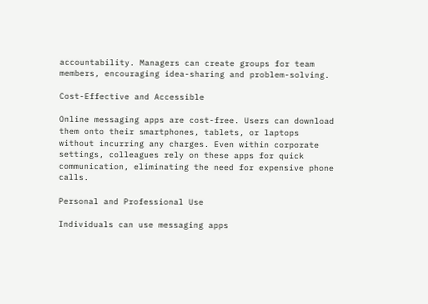accountability. Managers can create groups for team members, encouraging idea-sharing and problem-solving.

Cost-Effective and Accessible

Online messaging apps are cost-free. Users can download them onto their smartphones, tablets, or laptops without incurring any charges. Even within corporate settings, colleagues rely on these apps for quick communication, eliminating the need for expensive phone calls.

Personal and Professional Use

Individuals can use messaging apps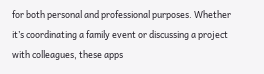for both personal and professional purposes. Whether it’s coordinating a family event or discussing a project with colleagues, these apps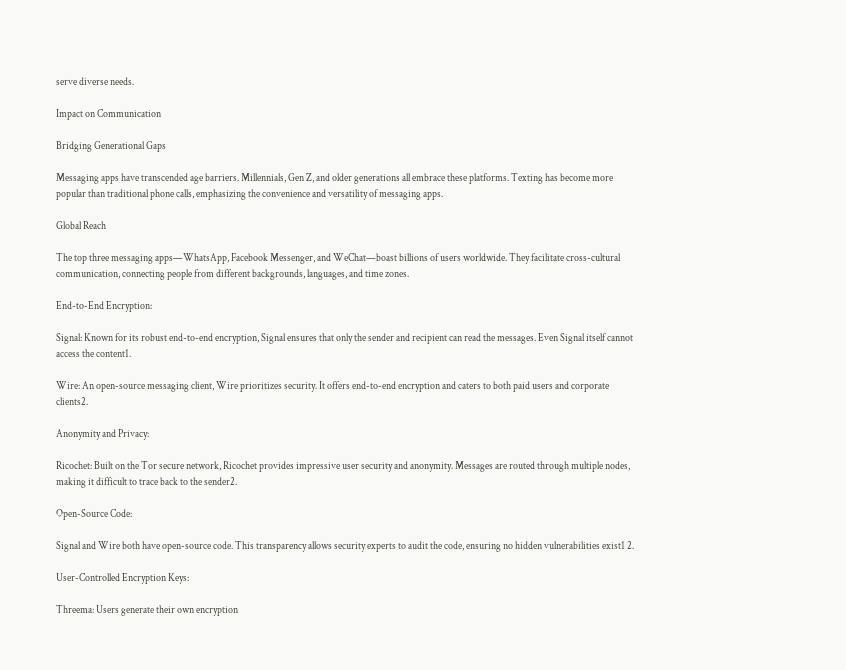serve diverse needs.

Impact on Communication

Bridging Generational Gaps

Messaging apps have transcended age barriers. Millennials, Gen Z, and older generations all embrace these platforms. Texting has become more popular than traditional phone calls, emphasizing the convenience and versatility of messaging apps.

Global Reach

The top three messaging apps—WhatsApp, Facebook Messenger, and WeChat—boast billions of users worldwide. They facilitate cross-cultural communication, connecting people from different backgrounds, languages, and time zones.

End-to-End Encryption:

Signal: Known for its robust end-to-end encryption, Signal ensures that only the sender and recipient can read the messages. Even Signal itself cannot access the content1.

Wire: An open-source messaging client, Wire prioritizes security. It offers end-to-end encryption and caters to both paid users and corporate clients2.

Anonymity and Privacy:

Ricochet: Built on the Tor secure network, Ricochet provides impressive user security and anonymity. Messages are routed through multiple nodes, making it difficult to trace back to the sender2.

Open-Source Code:

Signal and Wire both have open-source code. This transparency allows security experts to audit the code, ensuring no hidden vulnerabilities exist1 2.

User-Controlled Encryption Keys:

Threema: Users generate their own encryption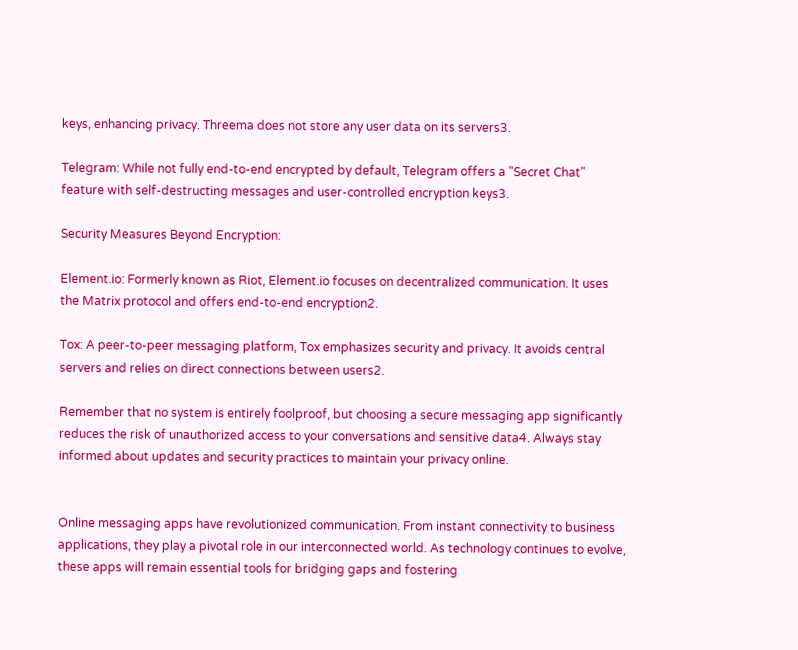keys, enhancing privacy. Threema does not store any user data on its servers3.

Telegram: While not fully end-to-end encrypted by default, Telegram offers a "Secret Chat" feature with self-destructing messages and user-controlled encryption keys3.

Security Measures Beyond Encryption:

Element.io: Formerly known as Riot, Element.io focuses on decentralized communication. It uses the Matrix protocol and offers end-to-end encryption2.

Tox: A peer-to-peer messaging platform, Tox emphasizes security and privacy. It avoids central servers and relies on direct connections between users2.

Remember that no system is entirely foolproof, but choosing a secure messaging app significantly reduces the risk of unauthorized access to your conversations and sensitive data4. Always stay informed about updates and security practices to maintain your privacy online.


Online messaging apps have revolutionized communication. From instant connectivity to business applications, they play a pivotal role in our interconnected world. As technology continues to evolve, these apps will remain essential tools for bridging gaps and fostering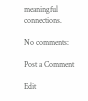meaningful connections.

No comments:

Post a Comment

Edit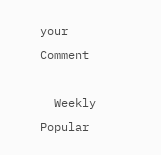your Comment

  Weekly Popular